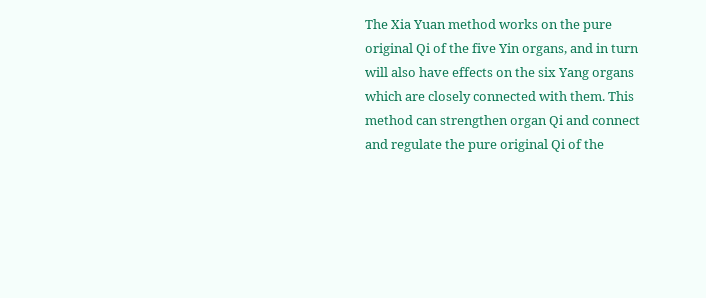The Xia Yuan method works on the pure original Qi of the five Yin organs, and in turn will also have effects on the six Yang organs which are closely connected with them. This method can strengthen organ Qi and connect and regulate the pure original Qi of the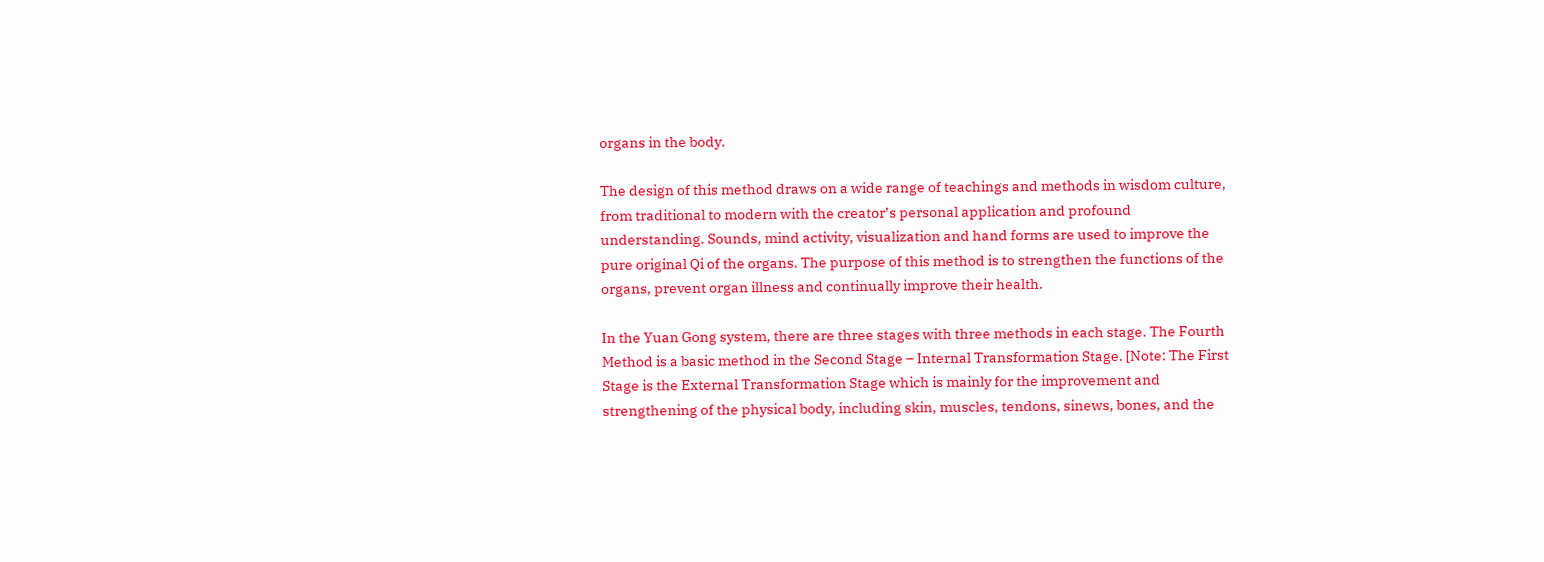organs in the body.

The design of this method draws on a wide range of teachings and methods in wisdom culture, from traditional to modern with the creator’s personal application and profound understanding. Sounds, mind activity, visualization and hand forms are used to improve the pure original Qi of the organs. The purpose of this method is to strengthen the functions of the organs, prevent organ illness and continually improve their health.

In the Yuan Gong system, there are three stages with three methods in each stage. The Fourth Method is a basic method in the Second Stage – Internal Transformation Stage. [Note: The First Stage is the External Transformation Stage which is mainly for the improvement and strengthening of the physical body, including skin, muscles, tendons, sinews, bones, and the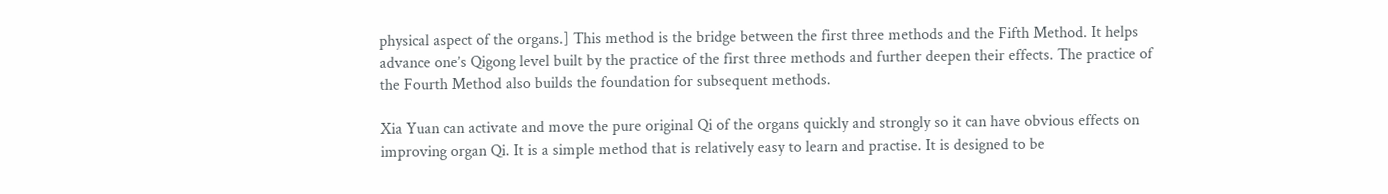physical aspect of the organs.] This method is the bridge between the first three methods and the Fifth Method. It helps advance one’s Qigong level built by the practice of the first three methods and further deepen their effects. The practice of the Fourth Method also builds the foundation for subsequent methods.

Xia Yuan can activate and move the pure original Qi of the organs quickly and strongly so it can have obvious effects on improving organ Qi. It is a simple method that is relatively easy to learn and practise. It is designed to be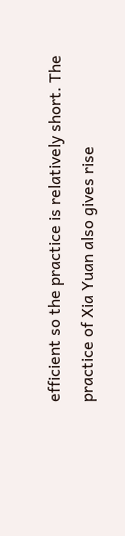efficient so the practice is relatively short. The practice of Xia Yuan also gives rise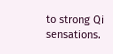to strong Qi sensations.